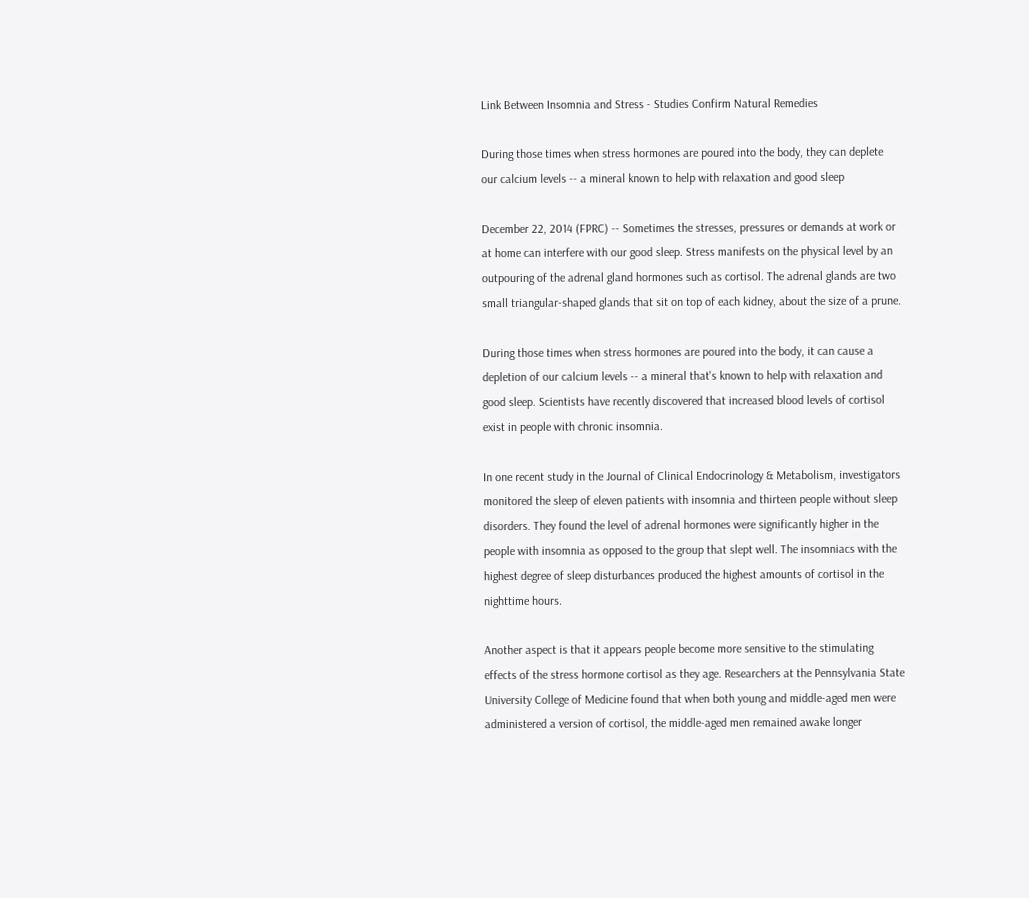Link Between Insomnia and Stress - Studies Confirm Natural Remedies

During those times when stress hormones are poured into the body, they can deplete our calcium levels -- a mineral known to help with relaxation and good sleep

December 22, 2014 (FPRC) -- Sometimes the stresses, pressures or demands at work or at home can interfere with our good sleep. Stress manifests on the physical level by an outpouring of the adrenal gland hormones such as cortisol. The adrenal glands are two small triangular-shaped glands that sit on top of each kidney, about the size of a prune.

During those times when stress hormones are poured into the body, it can cause a depletion of our calcium levels -- a mineral that's known to help with relaxation and good sleep. Scientists have recently discovered that increased blood levels of cortisol exist in people with chronic insomnia.

In one recent study in the Journal of Clinical Endocrinology & Metabolism, investigators monitored the sleep of eleven patients with insomnia and thirteen people without sleep disorders. They found the level of adrenal hormones were significantly higher in the people with insomnia as opposed to the group that slept well. The insomniacs with the highest degree of sleep disturbances produced the highest amounts of cortisol in the nighttime hours.

Another aspect is that it appears people become more sensitive to the stimulating effects of the stress hormone cortisol as they age. Researchers at the Pennsylvania State University College of Medicine found that when both young and middle-aged men were administered a version of cortisol, the middle-aged men remained awake longer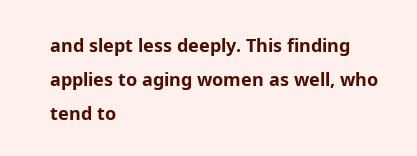and slept less deeply. This finding applies to aging women as well, who tend to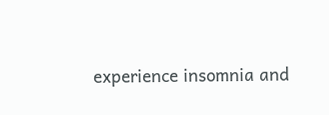experience insomnia and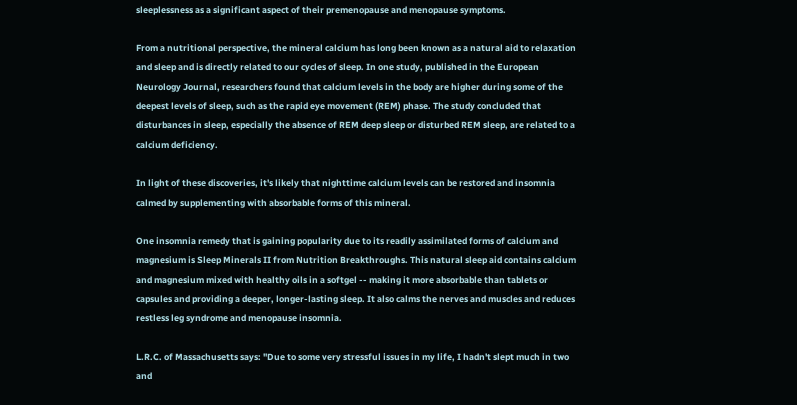sleeplessness as a significant aspect of their premenopause and menopause symptoms.

From a nutritional perspective, the mineral calcium has long been known as a natural aid to relaxation and sleep and is directly related to our cycles of sleep. In one study, published in the European Neurology Journal, researchers found that calcium levels in the body are higher during some of the deepest levels of sleep, such as the rapid eye movement (REM) phase. The study concluded that disturbances in sleep, especially the absence of REM deep sleep or disturbed REM sleep, are related to a calcium deficiency.

In light of these discoveries, it's likely that nighttime calcium levels can be restored and insomnia calmed by supplementing with absorbable forms of this mineral.

One insomnia remedy that is gaining popularity due to its readily assimilated forms of calcium and magnesium is Sleep Minerals II from Nutrition Breakthroughs. This natural sleep aid contains calcium and magnesium mixed with healthy oils in a softgel -- making it more absorbable than tablets or capsules and providing a deeper, longer-lasting sleep. It also calms the nerves and muscles and reduces restless leg syndrome and menopause insomnia.

L.R.C. of Massachusetts says: "Due to some very stressful issues in my life, I hadn't slept much in two and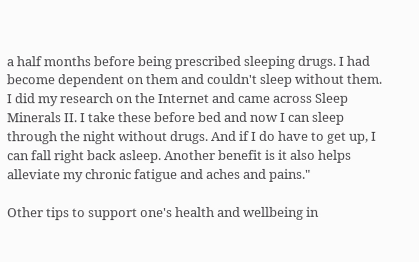a half months before being prescribed sleeping drugs. I had become dependent on them and couldn't sleep without them. I did my research on the Internet and came across Sleep Minerals II. I take these before bed and now I can sleep through the night without drugs. And if I do have to get up, I can fall right back asleep. Another benefit is it also helps alleviate my chronic fatigue and aches and pains."

Other tips to support one's health and wellbeing in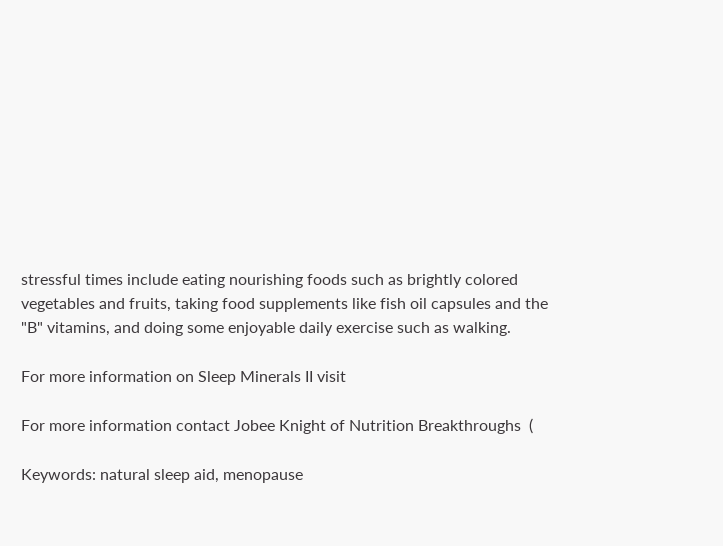stressful times include eating nourishing foods such as brightly colored vegetables and fruits, taking food supplements like fish oil capsules and the "B" vitamins, and doing some enjoyable daily exercise such as walking.

For more information on Sleep Minerals II visit

For more information contact Jobee Knight of Nutrition Breakthroughs  (

Keywords: natural sleep aid, menopause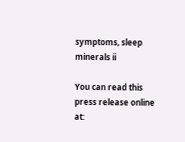symptoms, sleep minerals ii

You can read this press release online at: